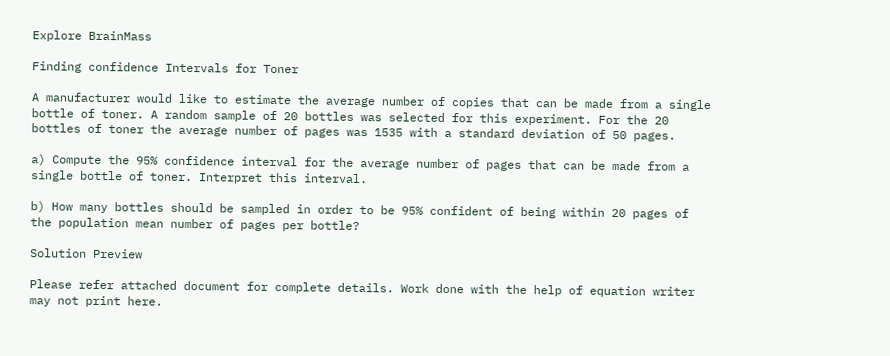Explore BrainMass

Finding confidence Intervals for Toner

A manufacturer would like to estimate the average number of copies that can be made from a single bottle of toner. A random sample of 20 bottles was selected for this experiment. For the 20 bottles of toner the average number of pages was 1535 with a standard deviation of 50 pages.

a) Compute the 95% confidence interval for the average number of pages that can be made from a single bottle of toner. Interpret this interval.

b) How many bottles should be sampled in order to be 95% confident of being within 20 pages of the population mean number of pages per bottle?

Solution Preview

Please refer attached document for complete details. Work done with the help of equation writer may not print here.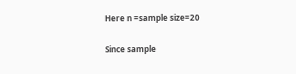Here n =sample size=20

Since sample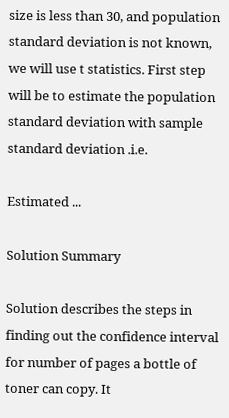size is less than 30, and population standard deviation is not known, we will use t statistics. First step will be to estimate the population standard deviation with sample standard deviation .i.e.

Estimated ...

Solution Summary

Solution describes the steps in finding out the confidence interval for number of pages a bottle of toner can copy. It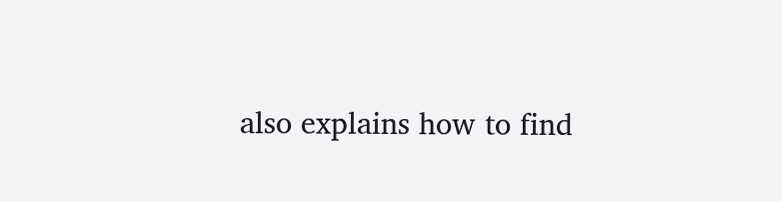also explains how to find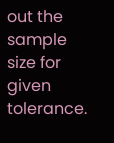out the sample size for given tolerance.